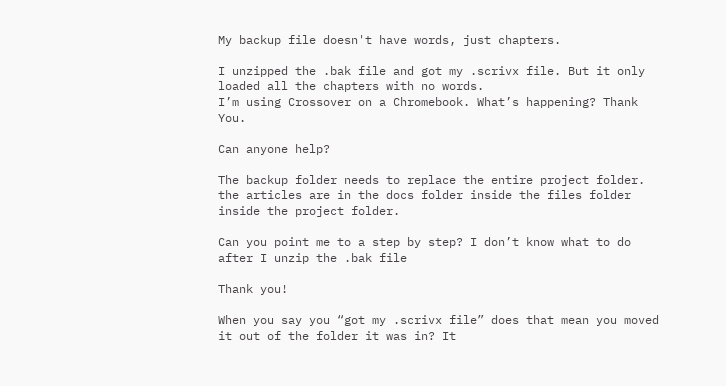My backup file doesn't have words, just chapters.

I unzipped the .bak file and got my .scrivx file. But it only loaded all the chapters with no words.
I’m using Crossover on a Chromebook. What’s happening? Thank You.

Can anyone help?

The backup folder needs to replace the entire project folder. the articles are in the docs folder inside the files folder inside the project folder.

Can you point me to a step by step? I don’t know what to do after I unzip the .bak file

Thank you!

When you say you “got my .scrivx file” does that mean you moved it out of the folder it was in? It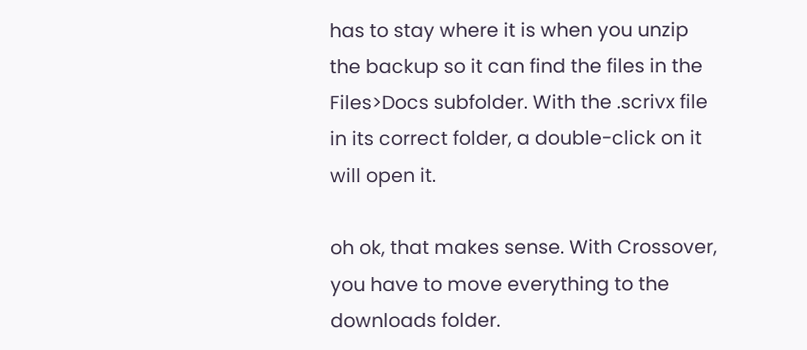has to stay where it is when you unzip the backup so it can find the files in the Files>Docs subfolder. With the .scrivx file in its correct folder, a double-click on it will open it.

oh ok, that makes sense. With Crossover, you have to move everything to the downloads folder.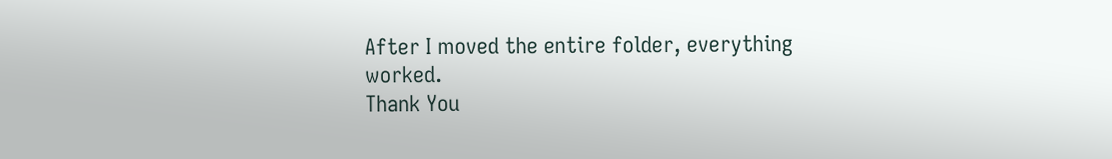After I moved the entire folder, everything worked.
Thank You